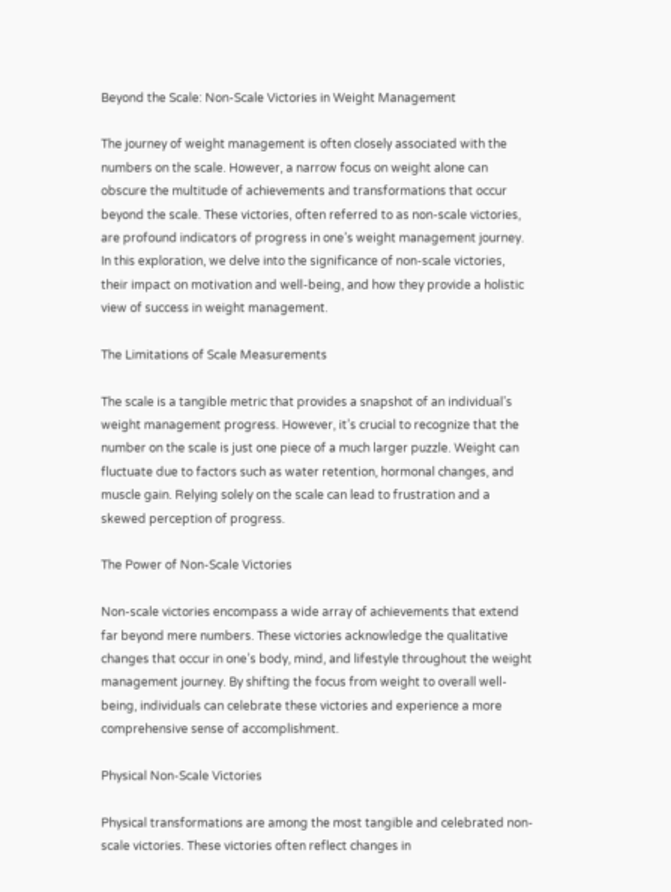Beyond the Scale: Non-Scale Victories in Weight Management

The journey of weight management is often closely associated with the numbers on the scale. However, a narrow focus on weight alone can obscure the multitude of achievements and transformations that occur beyond the scale. These victories, often referred to as non-scale victories, are profound indicators of progress in one’s weight management journey. In this exploration, we delve into the significance of non-scale victories, their impact on motivation and well-being, and how they provide a holistic view of success in weight management.

The Limitations of Scale Measurements

The scale is a tangible metric that provides a snapshot of an individual’s weight management progress. However, it’s crucial to recognize that the number on the scale is just one piece of a much larger puzzle. Weight can fluctuate due to factors such as water retention, hormonal changes, and muscle gain. Relying solely on the scale can lead to frustration and a skewed perception of progress.

The Power of Non-Scale Victories

Non-scale victories encompass a wide array of achievements that extend far beyond mere numbers. These victories acknowledge the qualitative changes that occur in one’s body, mind, and lifestyle throughout the weight management journey. By shifting the focus from weight to overall well-being, individuals can celebrate these victories and experience a more comprehensive sense of accomplishment.

Physical Non-Scale Victories

Physical transformations are among the most tangible and celebrated non-scale victories. These victories often reflect changes in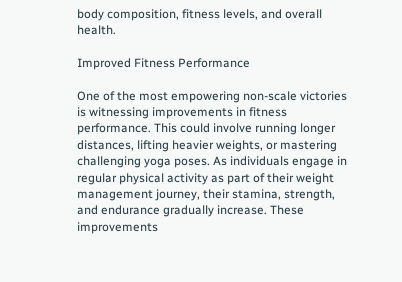body composition, fitness levels, and overall health.

Improved Fitness Performance

One of the most empowering non-scale victories is witnessing improvements in fitness performance. This could involve running longer distances, lifting heavier weights, or mastering challenging yoga poses. As individuals engage in regular physical activity as part of their weight management journey, their stamina, strength, and endurance gradually increase. These improvements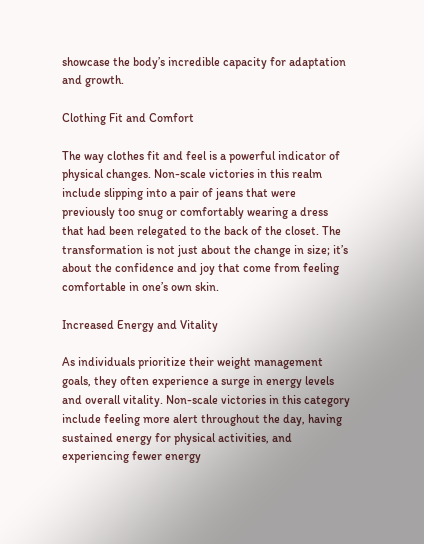showcase the body’s incredible capacity for adaptation and growth.

Clothing Fit and Comfort

The way clothes fit and feel is a powerful indicator of physical changes. Non-scale victories in this realm include slipping into a pair of jeans that were previously too snug or comfortably wearing a dress that had been relegated to the back of the closet. The transformation is not just about the change in size; it’s about the confidence and joy that come from feeling comfortable in one’s own skin.

Increased Energy and Vitality

As individuals prioritize their weight management goals, they often experience a surge in energy levels and overall vitality. Non-scale victories in this category include feeling more alert throughout the day, having sustained energy for physical activities, and experiencing fewer energy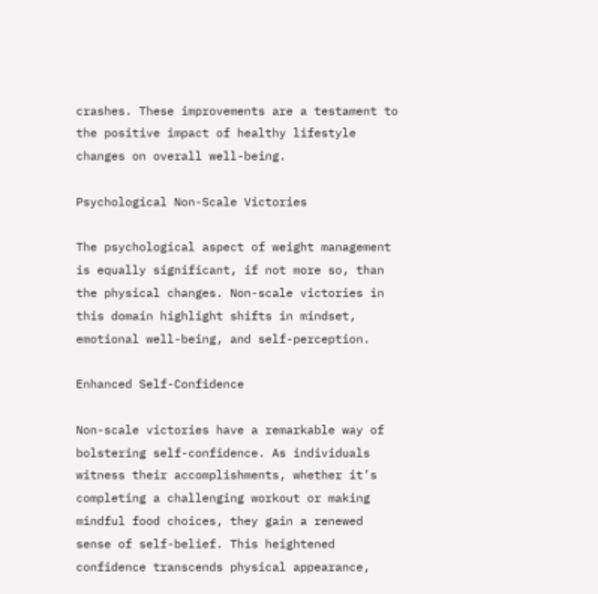crashes. These improvements are a testament to the positive impact of healthy lifestyle changes on overall well-being.

Psychological Non-Scale Victories

The psychological aspect of weight management is equally significant, if not more so, than the physical changes. Non-scale victories in this domain highlight shifts in mindset, emotional well-being, and self-perception.

Enhanced Self-Confidence

Non-scale victories have a remarkable way of bolstering self-confidence. As individuals witness their accomplishments, whether it’s completing a challenging workout or making mindful food choices, they gain a renewed sense of self-belief. This heightened confidence transcends physical appearance,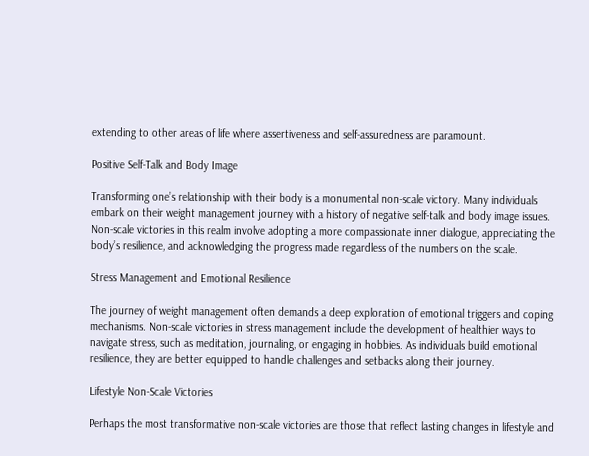extending to other areas of life where assertiveness and self-assuredness are paramount.

Positive Self-Talk and Body Image

Transforming one’s relationship with their body is a monumental non-scale victory. Many individuals embark on their weight management journey with a history of negative self-talk and body image issues. Non-scale victories in this realm involve adopting a more compassionate inner dialogue, appreciating the body’s resilience, and acknowledging the progress made regardless of the numbers on the scale.

Stress Management and Emotional Resilience

The journey of weight management often demands a deep exploration of emotional triggers and coping mechanisms. Non-scale victories in stress management include the development of healthier ways to navigate stress, such as meditation, journaling, or engaging in hobbies. As individuals build emotional resilience, they are better equipped to handle challenges and setbacks along their journey.

Lifestyle Non-Scale Victories

Perhaps the most transformative non-scale victories are those that reflect lasting changes in lifestyle and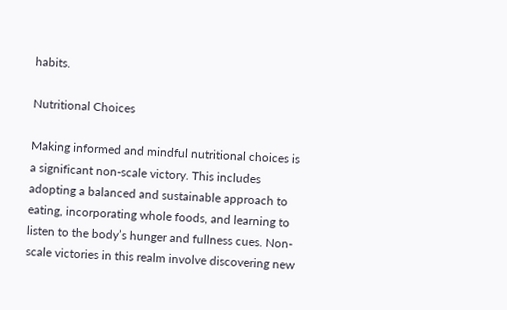habits.

Nutritional Choices

Making informed and mindful nutritional choices is a significant non-scale victory. This includes adopting a balanced and sustainable approach to eating, incorporating whole foods, and learning to listen to the body’s hunger and fullness cues. Non-scale victories in this realm involve discovering new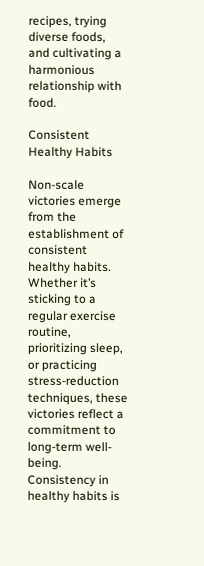recipes, trying diverse foods, and cultivating a harmonious relationship with food.

Consistent Healthy Habits

Non-scale victories emerge from the establishment of consistent healthy habits. Whether it’s sticking to a regular exercise routine, prioritizing sleep, or practicing stress-reduction techniques, these victories reflect a commitment to long-term well-being. Consistency in healthy habits is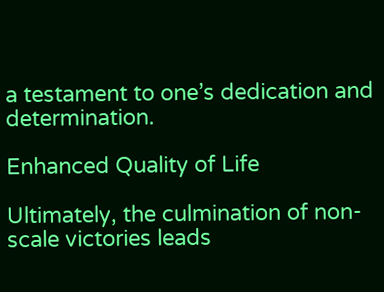a testament to one’s dedication and determination.

Enhanced Quality of Life

Ultimately, the culmination of non-scale victories leads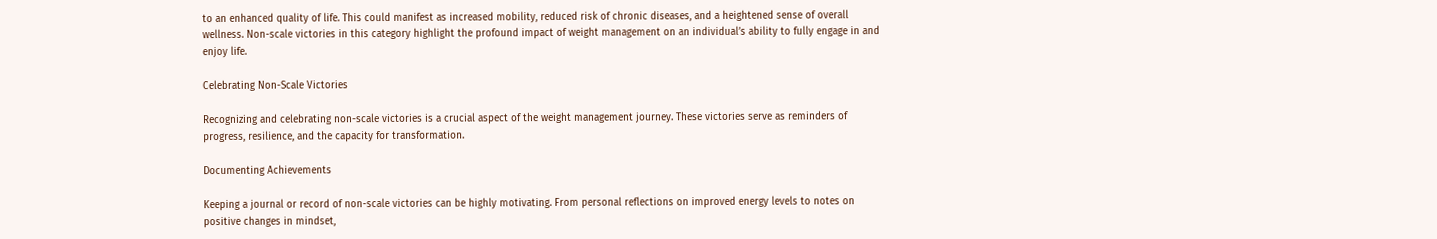to an enhanced quality of life. This could manifest as increased mobility, reduced risk of chronic diseases, and a heightened sense of overall wellness. Non-scale victories in this category highlight the profound impact of weight management on an individual’s ability to fully engage in and enjoy life.

Celebrating Non-Scale Victories

Recognizing and celebrating non-scale victories is a crucial aspect of the weight management journey. These victories serve as reminders of progress, resilience, and the capacity for transformation.

Documenting Achievements

Keeping a journal or record of non-scale victories can be highly motivating. From personal reflections on improved energy levels to notes on positive changes in mindset,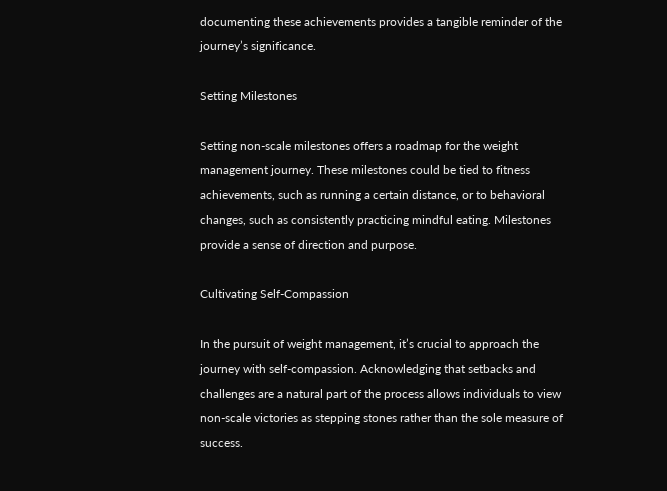documenting these achievements provides a tangible reminder of the journey’s significance.

Setting Milestones

Setting non-scale milestones offers a roadmap for the weight management journey. These milestones could be tied to fitness achievements, such as running a certain distance, or to behavioral changes, such as consistently practicing mindful eating. Milestones provide a sense of direction and purpose.

Cultivating Self-Compassion

In the pursuit of weight management, it’s crucial to approach the journey with self-compassion. Acknowledging that setbacks and challenges are a natural part of the process allows individuals to view non-scale victories as stepping stones rather than the sole measure of success.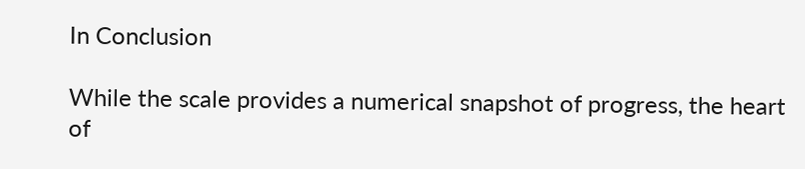In Conclusion

While the scale provides a numerical snapshot of progress, the heart of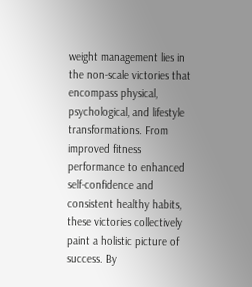weight management lies in the non-scale victories that encompass physical, psychological, and lifestyle transformations. From improved fitness performance to enhanced self-confidence and consistent healthy habits, these victories collectively paint a holistic picture of success. By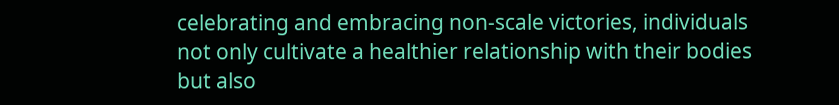celebrating and embracing non-scale victories, individuals not only cultivate a healthier relationship with their bodies but also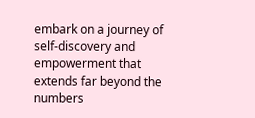embark on a journey of self-discovery and empowerment that extends far beyond the numbers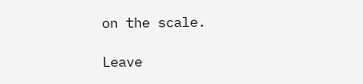on the scale.

Leave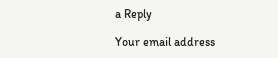a Reply

Your email address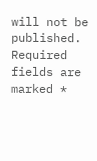will not be published. Required fields are marked *